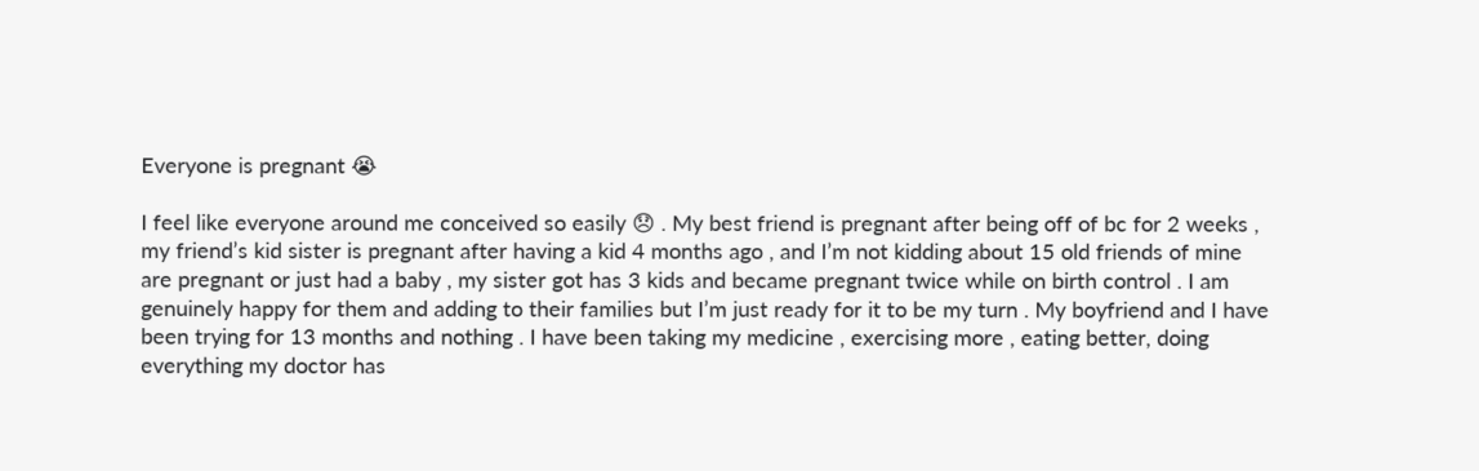Everyone is pregnant 😭

I feel like everyone around me conceived so easily 😞 . My best friend is pregnant after being off of bc for 2 weeks , my friend’s kid sister is pregnant after having a kid 4 months ago , and I’m not kidding about 15 old friends of mine are pregnant or just had a baby , my sister got has 3 kids and became pregnant twice while on birth control . I am genuinely happy for them and adding to their families but I’m just ready for it to be my turn . My boyfriend and I have been trying for 13 months and nothing . I have been taking my medicine , exercising more , eating better, doing everything my doctor has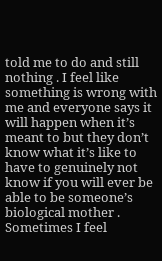told me to do and still nothing . I feel like something is wrong with me and everyone says it will happen when it’s meant to but they don’t know what it’s like to have to genuinely not know if you will ever be able to be someone’s biological mother . Sometimes I feel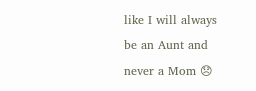like I will always be an Aunt and never a Mom 😞